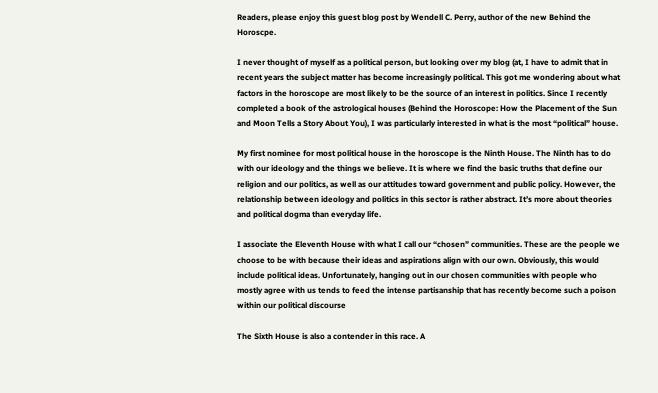Readers, please enjoy this guest blog post by Wendell C. Perry, author of the new Behind the Horoscpe.

I never thought of myself as a political person, but looking over my blog (at, I have to admit that in recent years the subject matter has become increasingly political. This got me wondering about what factors in the horoscope are most likely to be the source of an interest in politics. Since I recently completed a book of the astrological houses (Behind the Horoscope: How the Placement of the Sun and Moon Tells a Story About You), I was particularly interested in what is the most “political” house.

My first nominee for most political house in the horoscope is the Ninth House. The Ninth has to do with our ideology and the things we believe. It is where we find the basic truths that define our religion and our politics, as well as our attitudes toward government and public policy. However, the relationship between ideology and politics in this sector is rather abstract. It’s more about theories and political dogma than everyday life.

I associate the Eleventh House with what I call our “chosen” communities. These are the people we choose to be with because their ideas and aspirations align with our own. Obviously, this would include political ideas. Unfortunately, hanging out in our chosen communities with people who mostly agree with us tends to feed the intense partisanship that has recently become such a poison within our political discourse

The Sixth House is also a contender in this race. A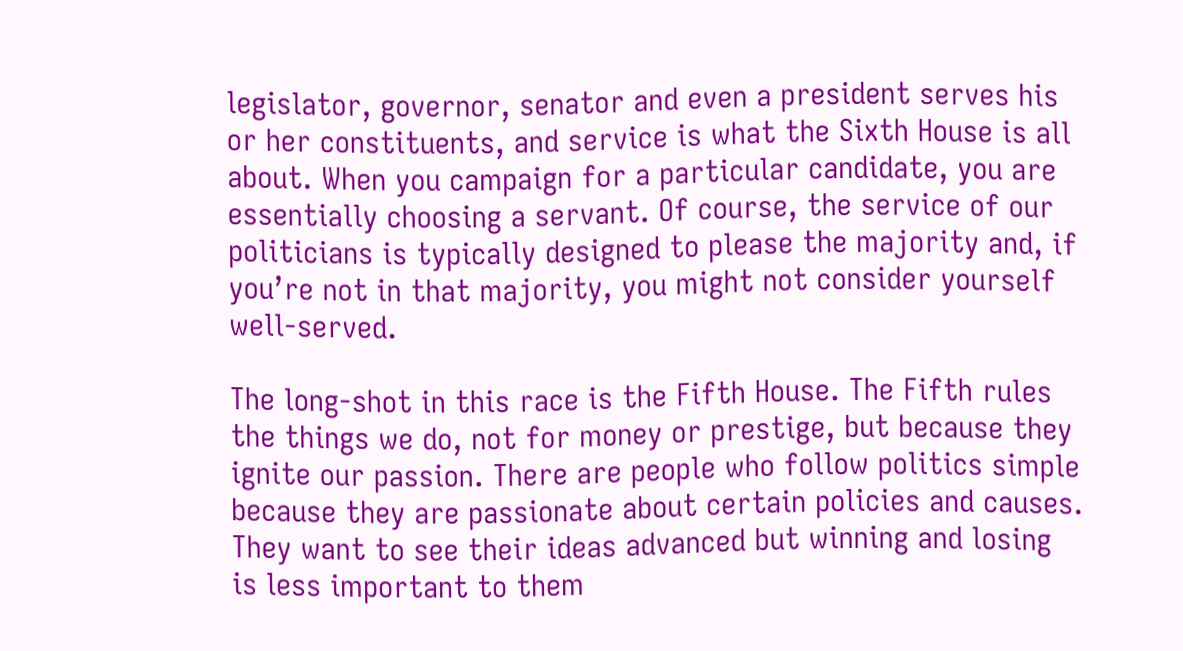legislator, governor, senator and even a president serves his or her constituents, and service is what the Sixth House is all about. When you campaign for a particular candidate, you are essentially choosing a servant. Of course, the service of our politicians is typically designed to please the majority and, if you’re not in that majority, you might not consider yourself well-served.

The long-shot in this race is the Fifth House. The Fifth rules the things we do, not for money or prestige, but because they ignite our passion. There are people who follow politics simple because they are passionate about certain policies and causes. They want to see their ideas advanced but winning and losing is less important to them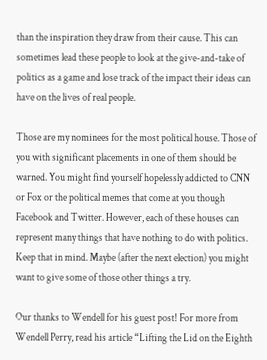than the inspiration they draw from their cause. This can sometimes lead these people to look at the give-and-take of politics as a game and lose track of the impact their ideas can have on the lives of real people.

Those are my nominees for the most political house. Those of you with significant placements in one of them should be warned. You might find yourself hopelessly addicted to CNN or Fox or the political memes that come at you though Facebook and Twitter. However, each of these houses can represent many things that have nothing to do with politics. Keep that in mind. Maybe (after the next election) you might want to give some of those other things a try.

Our thanks to Wendell for his guest post! For more from Wendell Perry, read his article “Lifting the Lid on the Eighth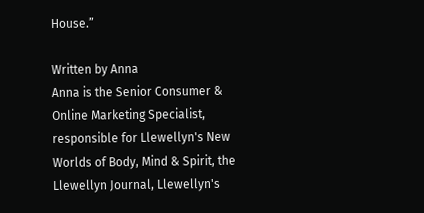House.”

Written by Anna
Anna is the Senior Consumer & Online Marketing Specialist, responsible for Llewellyn's New Worlds of Body, Mind & Spirit, the Llewellyn Journal, Llewellyn's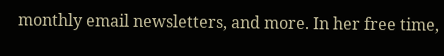monthly email newsletters, and more. In her free time,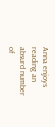Anna enjoys reading an absurd number of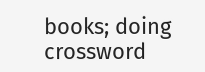books; doing crossword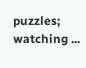puzzles; watching ...